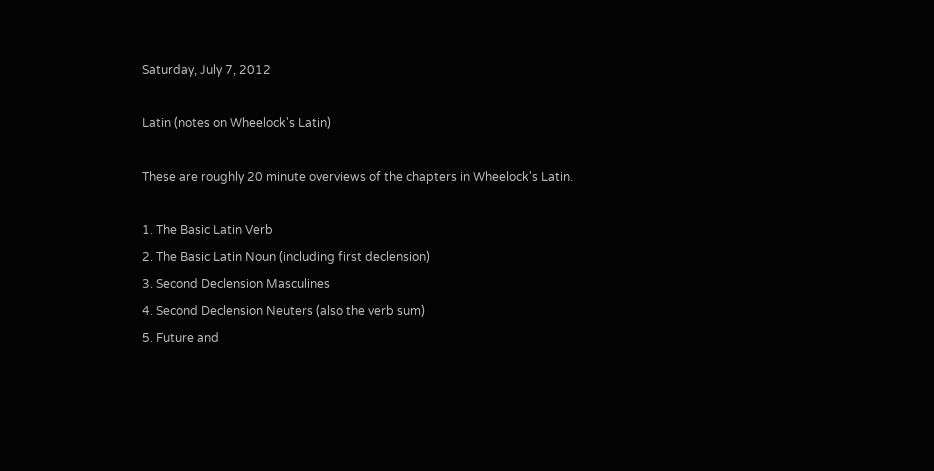Saturday, July 7, 2012

Latin (notes on Wheelock's Latin)

These are roughly 20 minute overviews of the chapters in Wheelock's Latin.

1. The Basic Latin Verb
2. The Basic Latin Noun (including first declension)
3. Second Declension Masculines
4. Second Declension Neuters (also the verb sum)
5. Future and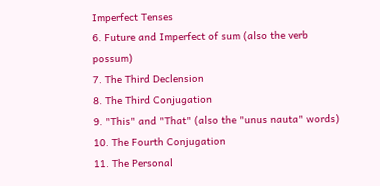Imperfect Tenses
6. Future and Imperfect of sum (also the verb possum)
7. The Third Declension
8. The Third Conjugation
9. "This" and "That" (also the "unus nauta" words)
10. The Fourth Conjugation
11. The Personal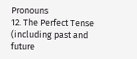Pronouns
12. The Perfect Tense (including past and future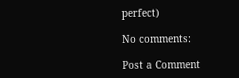perfect)

No comments:

Post a Comment